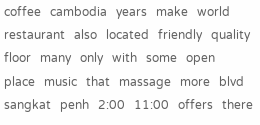coffee   cambodia   years   make   world   restaurant   also   located   friendly   quality   floor   many   only   with   some   open   place   music   that   massage   more   blvd   sangkat   penh   2:00   11:00   offers   there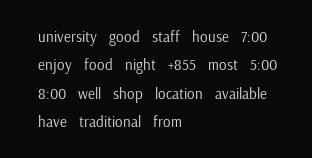university   good   staff   house   7:00   enjoy   food   night   +855   most   5:00   8:00   well   shop   location   available   have   traditional   from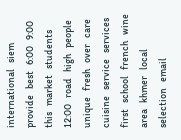international   siem   provide   best   6:00   9:00   this   market   students   12:00   road   high   people   unique   fresh   over   care   cuisine   service   services   first   school   french   wine   area   khmer   local   selection   email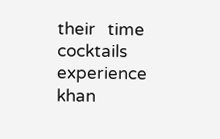their   time   cocktails   experience   khan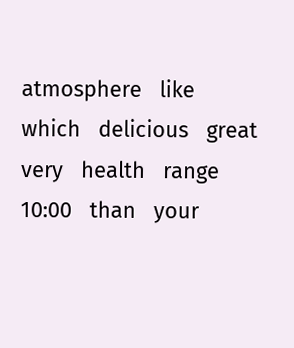atmosphere   like   which   delicious   great   very   health   range   10:00   than   your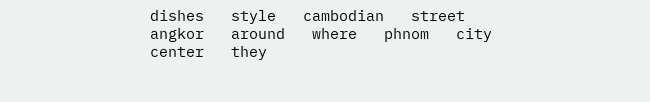dishes   style   cambodian   street   angkor   around   where   phnom   city   center   they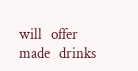will   offer   made   drinks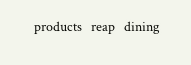products   reap   dining